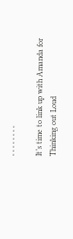, , , , , , , ,

It’s time to link up with Amanda for Thinking out Loud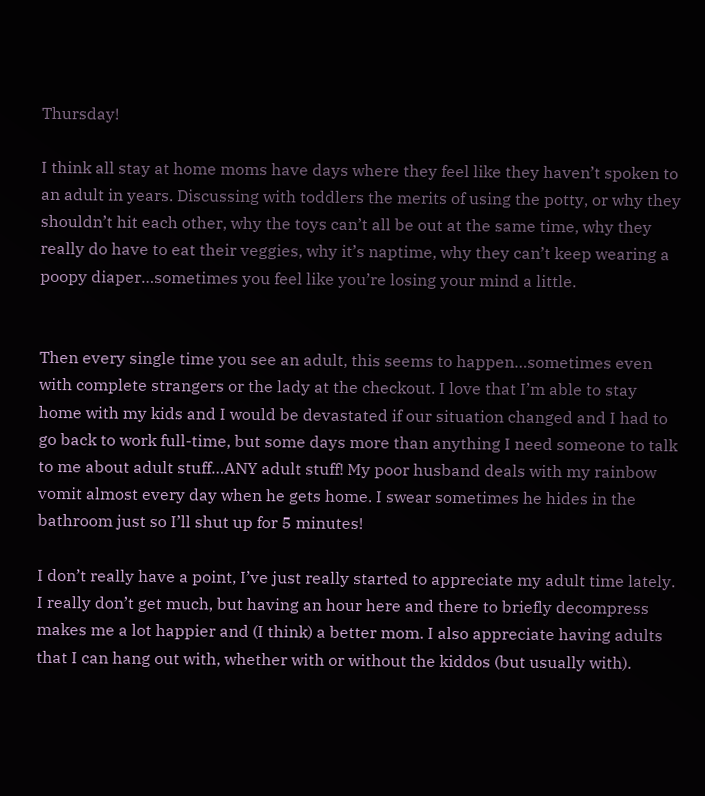Thursday!

I think all stay at home moms have days where they feel like they haven’t spoken to an adult in years. Discussing with toddlers the merits of using the potty, or why they shouldn’t hit each other, why the toys can’t all be out at the same time, why they really do have to eat their veggies, why it’s naptime, why they can’t keep wearing a poopy diaper…sometimes you feel like you’re losing your mind a little.


Then every single time you see an adult, this seems to happen…sometimes even with complete strangers or the lady at the checkout. I love that I’m able to stay home with my kids and I would be devastated if our situation changed and I had to go back to work full-time, but some days more than anything I need someone to talk to me about adult stuff…ANY adult stuff! My poor husband deals with my rainbow vomit almost every day when he gets home. I swear sometimes he hides in the bathroom just so I’ll shut up for 5 minutes!

I don’t really have a point, I’ve just really started to appreciate my adult time lately. I really don’t get much, but having an hour here and there to briefly decompress makes me a lot happier and (I think) a better mom. I also appreciate having adults that I can hang out with, whether with or without the kiddos (but usually with).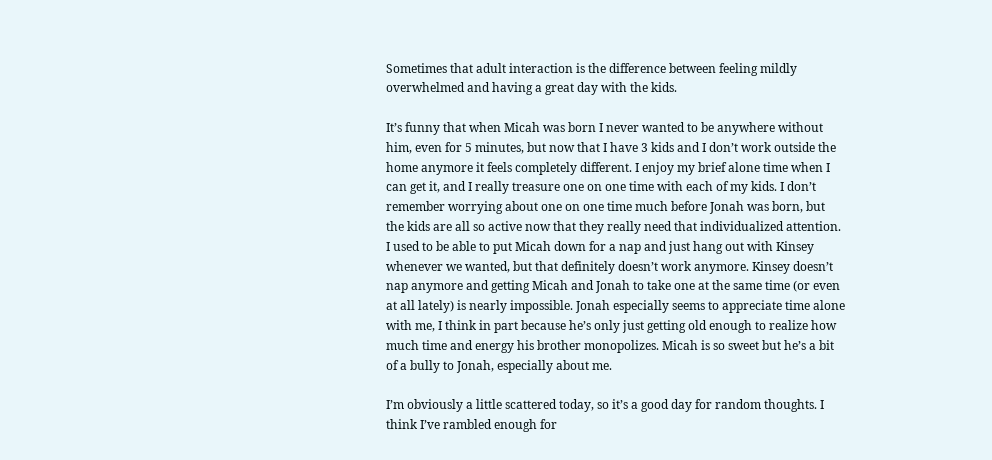Sometimes that adult interaction is the difference between feeling mildly overwhelmed and having a great day with the kids.

It’s funny that when Micah was born I never wanted to be anywhere without him, even for 5 minutes, but now that I have 3 kids and I don’t work outside the home anymore it feels completely different. I enjoy my brief alone time when I can get it, and I really treasure one on one time with each of my kids. I don’t remember worrying about one on one time much before Jonah was born, but the kids are all so active now that they really need that individualized attention. I used to be able to put Micah down for a nap and just hang out with Kinsey whenever we wanted, but that definitely doesn’t work anymore. Kinsey doesn’t nap anymore and getting Micah and Jonah to take one at the same time (or even at all lately) is nearly impossible. Jonah especially seems to appreciate time alone with me, I think in part because he’s only just getting old enough to realize how much time and energy his brother monopolizes. Micah is so sweet but he’s a bit of a bully to Jonah, especially about me.

I’m obviously a little scattered today, so it’s a good day for random thoughts. I think I’ve rambled enough for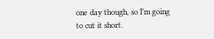one day though, so I’m going to cut it short.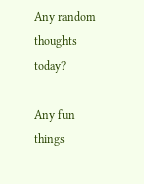Any random thoughts today?

Any fun things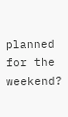planned for the weekend?